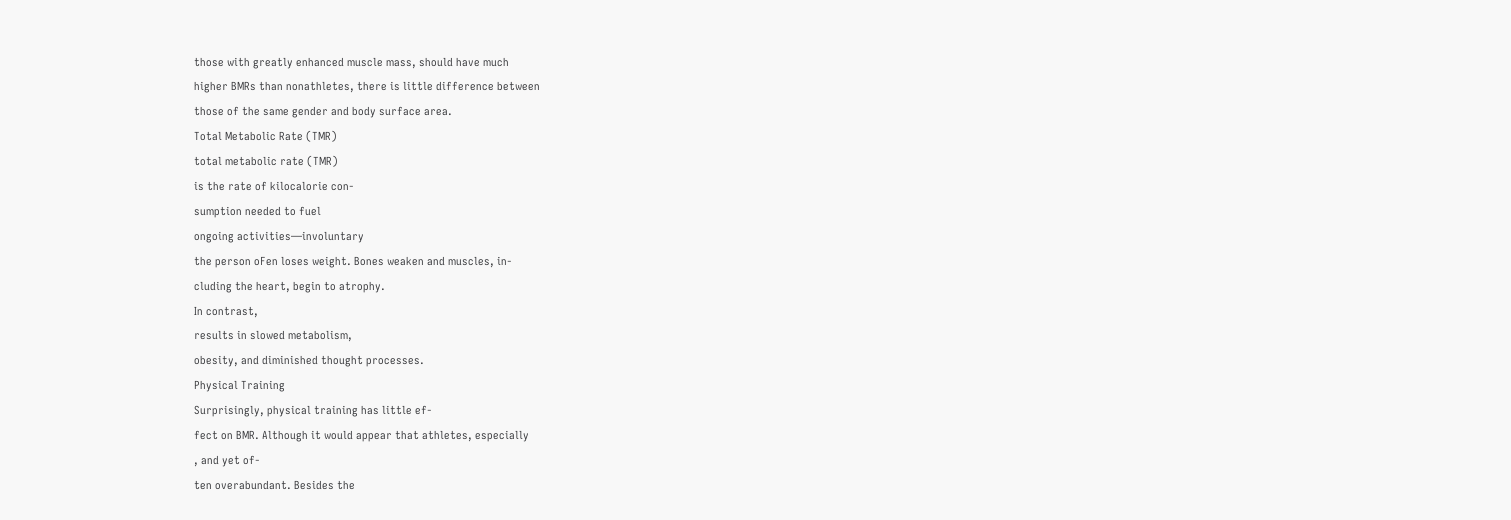those with greatly enhanced muscle mass, should have much
higher BMRs than nonathletes, there is little difference between
those of the same gender and body surface area.
Total Metabolic Rate (TMR)
total metabolic rate (TMR)
is the rate of kilocalorie con-
sumption needed to fuel
ongoing activities—involuntary
the person oFen loses weight. Bones weaken and muscles, in-
cluding the heart, begin to atrophy.
In contrast,
results in slowed metabolism,
obesity, and diminished thought processes.
Physical Training
Surprisingly, physical training has little ef-
fect on BMR. Although it would appear that athletes, especially
, and yet of-
ten overabundant. Besides the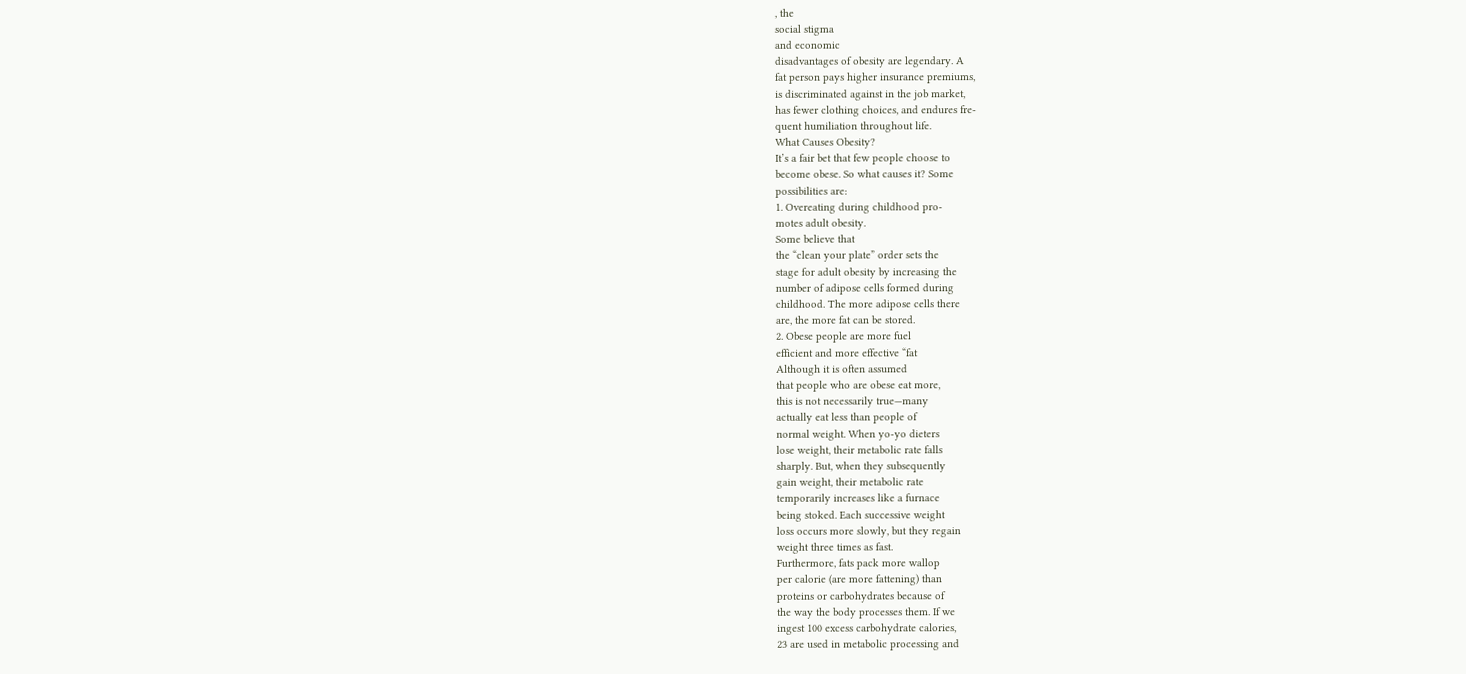, the
social stigma
and economic
disadvantages of obesity are legendary. A
fat person pays higher insurance premiums,
is discriminated against in the job market,
has fewer clothing choices, and endures fre-
quent humiliation throughout life.
What Causes Obesity?
It’s a fair bet that few people choose to
become obese. So what causes it? Some
possibilities are:
1. Overeating during childhood pro-
motes adult obesity.
Some believe that
the “clean your plate” order sets the
stage for adult obesity by increasing the
number of adipose cells formed during
childhood. The more adipose cells there
are, the more fat can be stored.
2. Obese people are more fuel
efficient and more effective “fat
Although it is often assumed
that people who are obese eat more,
this is not necessarily true—many
actually eat less than people of
normal weight. When yo-yo dieters
lose weight, their metabolic rate falls
sharply. But, when they subsequently
gain weight, their metabolic rate
temporarily increases like a furnace
being stoked. Each successive weight
loss occurs more slowly, but they regain
weight three times as fast.
Furthermore, fats pack more wallop
per calorie (are more fattening) than
proteins or carbohydrates because of
the way the body processes them. If we
ingest 100 excess carbohydrate calories,
23 are used in metabolic processing and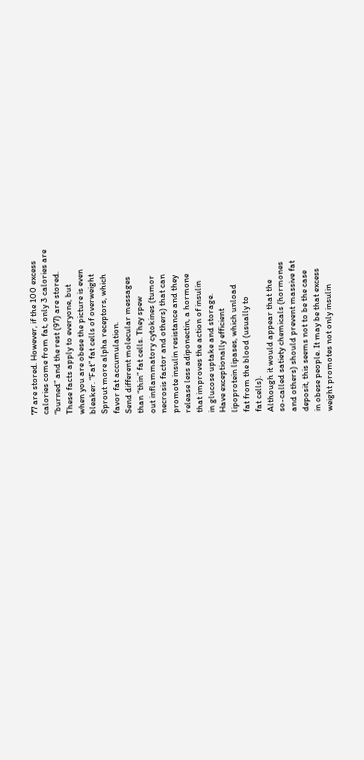77 are stored. However, if the 100 excess
calories come from fat, only 3 calories are
“burned” and the rest (97) are stored.
These facts apply to everyone, but
when you are obese the picture is even
bleaker. “Fat” fat cells of overweight
Sprout more alpha receptors, which
favor fat accumulation.
Send different molecular messages
than “thin” fat cells. They spew
out inflammatory cytokines (tumor
necrosis factor and others) that can
promote insulin resistance and they
release less adiponectin, a hormone
that improves the action of insulin
in glucose uptake and storage.
Have exceptionally efficient
lipoprotein lipases, which unload
fat from the blood (usually to
fat cells).
Although it would appear that the
so-called satiety chemicals (hormones
and others) should prevent massive fat
deposit, this seems not to be the case
in obese people. It may be that excess
weight promotes not only insulin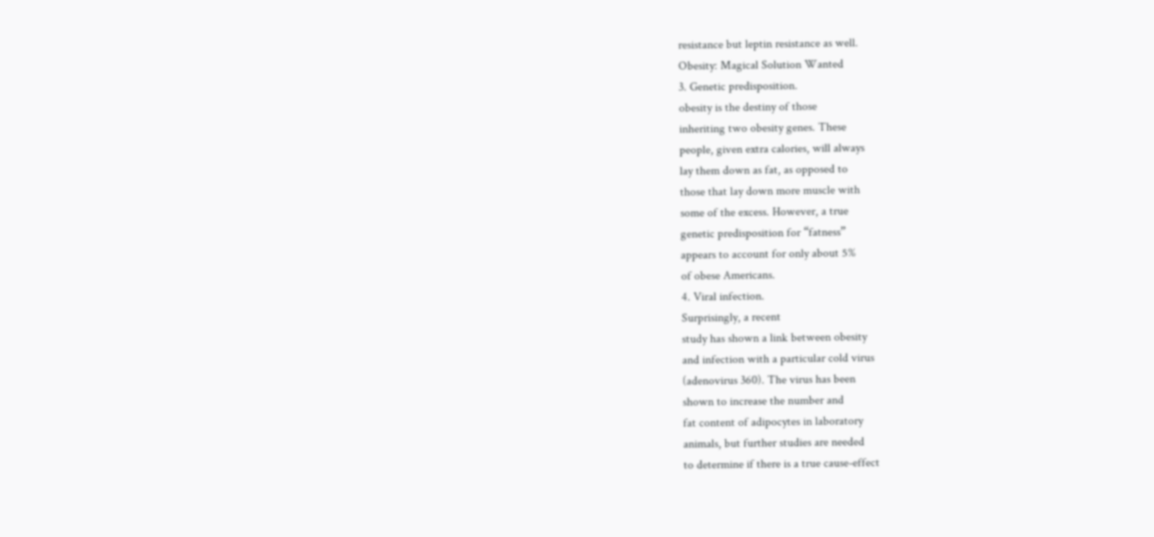resistance but leptin resistance as well.
Obesity: Magical Solution Wanted
3. Genetic predisposition.
obesity is the destiny of those
inheriting two obesity genes. These
people, given extra calories, will always
lay them down as fat, as opposed to
those that lay down more muscle with
some of the excess. However, a true
genetic predisposition for “fatness”
appears to account for only about 5%
of obese Americans.
4. Viral infection.
Surprisingly, a recent
study has shown a link between obesity
and infection with a particular cold virus
(adenovirus 360). The virus has been
shown to increase the number and
fat content of adipocytes in laboratory
animals, but further studies are needed
to determine if there is a true cause-effect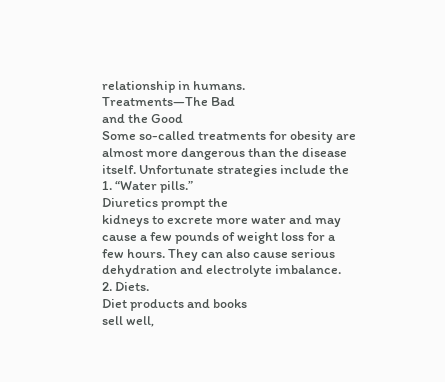relationship in humans.
Treatments—The Bad
and the Good
Some so-called treatments for obesity are
almost more dangerous than the disease
itself. Unfortunate strategies include the
1. “Water pills.”
Diuretics prompt the
kidneys to excrete more water and may
cause a few pounds of weight loss for a
few hours. They can also cause serious
dehydration and electrolyte imbalance.
2. Diets.
Diet products and books
sell well,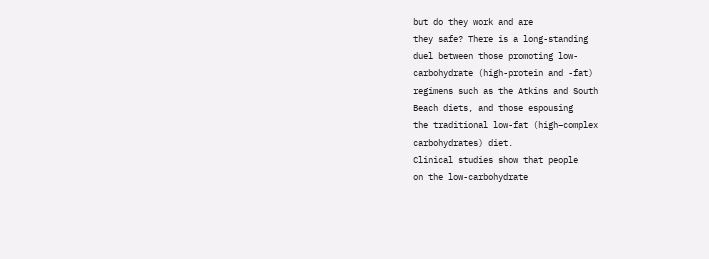but do they work and are
they safe? There is a long-standing
duel between those promoting low-
carbohydrate (high-protein and -fat)
regimens such as the Atkins and South
Beach diets, and those espousing
the traditional low-fat (high–complex
carbohydrates) diet.
Clinical studies show that people
on the low-carbohydrate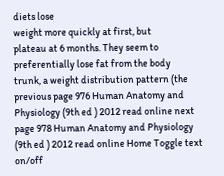diets lose
weight more quickly at first, but
plateau at 6 months. They seem to
preferentially lose fat from the body
trunk, a weight distribution pattern (the
previous page 976 Human Anatomy and Physiology (9th ed ) 2012 read online next page 978 Human Anatomy and Physiology (9th ed ) 2012 read online Home Toggle text on/off